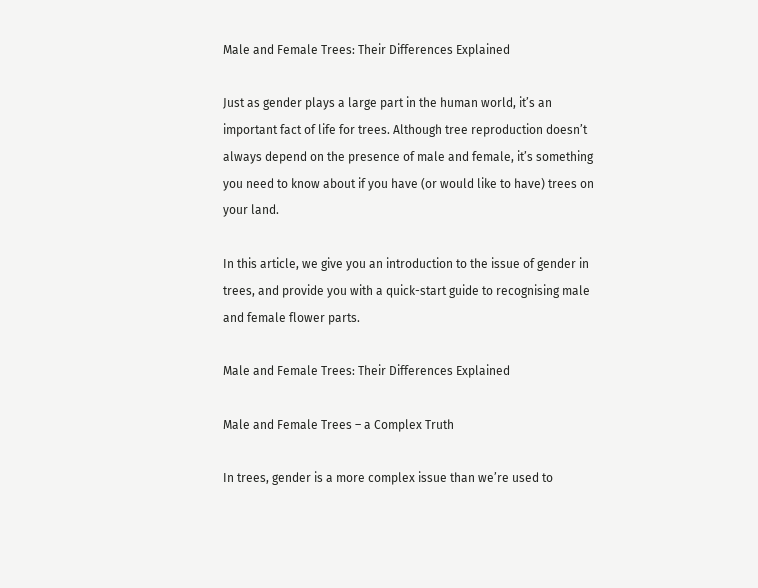Male and Female Trees: Their Differences Explained

Just as gender plays a large part in the human world, it’s an important fact of life for trees. Although tree reproduction doesn’t always depend on the presence of male and female, it’s something you need to know about if you have (or would like to have) trees on your land.

In this article, we give you an introduction to the issue of gender in trees, and provide you with a quick-start guide to recognising male and female flower parts.

Male and Female Trees: Their Differences Explained

Male and Female Trees – a Complex Truth

In trees, gender is a more complex issue than we’re used to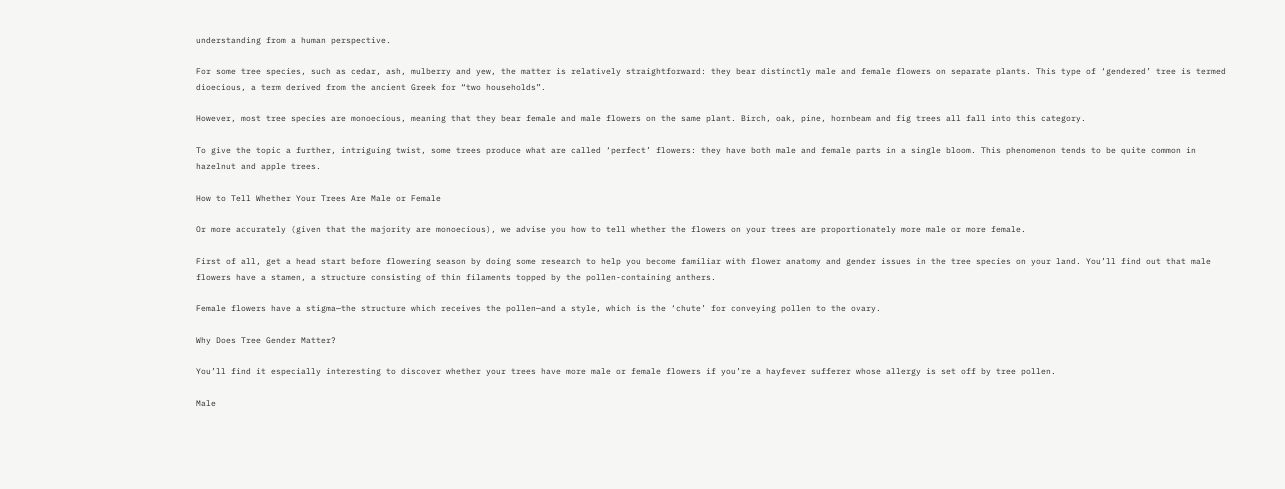understanding from a human perspective.

For some tree species, such as cedar, ash, mulberry and yew, the matter is relatively straightforward: they bear distinctly male and female flowers on separate plants. This type of ‘gendered’ tree is termed dioecious, a term derived from the ancient Greek for “two households”.

However, most tree species are monoecious, meaning that they bear female and male flowers on the same plant. Birch, oak, pine, hornbeam and fig trees all fall into this category.

To give the topic a further, intriguing twist, some trees produce what are called ‘perfect’ flowers: they have both male and female parts in a single bloom. This phenomenon tends to be quite common in hazelnut and apple trees.

How to Tell Whether Your Trees Are Male or Female

Or more accurately (given that the majority are monoecious), we advise you how to tell whether the flowers on your trees are proportionately more male or more female.

First of all, get a head start before flowering season by doing some research to help you become familiar with flower anatomy and gender issues in the tree species on your land. You’ll find out that male flowers have a stamen, a structure consisting of thin filaments topped by the pollen-containing anthers.

Female flowers have a stigma—the structure which receives the pollen—and a style, which is the ‘chute’ for conveying pollen to the ovary.

Why Does Tree Gender Matter?

You’ll find it especially interesting to discover whether your trees have more male or female flowers if you’re a hayfever sufferer whose allergy is set off by tree pollen.

Male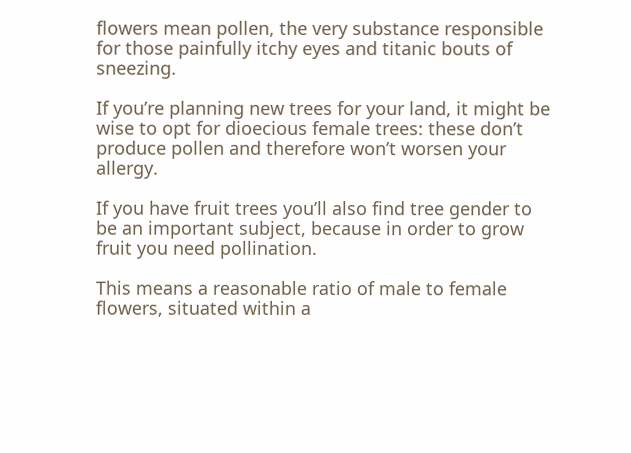flowers mean pollen, the very substance responsible for those painfully itchy eyes and titanic bouts of sneezing.

If you’re planning new trees for your land, it might be wise to opt for dioecious female trees: these don’t produce pollen and therefore won’t worsen your allergy.

If you have fruit trees you’ll also find tree gender to be an important subject, because in order to grow fruit you need pollination.

This means a reasonable ratio of male to female flowers, situated within a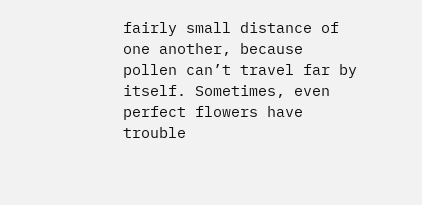fairly small distance of one another, because pollen can’t travel far by itself. Sometimes, even perfect flowers have trouble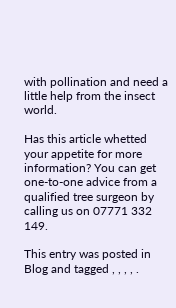with pollination and need a little help from the insect world.

Has this article whetted your appetite for more information? You can get one-to-one advice from a qualified tree surgeon by calling us on 07771 332 149.

This entry was posted in Blog and tagged , , , , .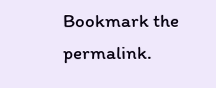Bookmark the permalink.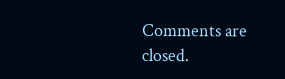Comments are closed.